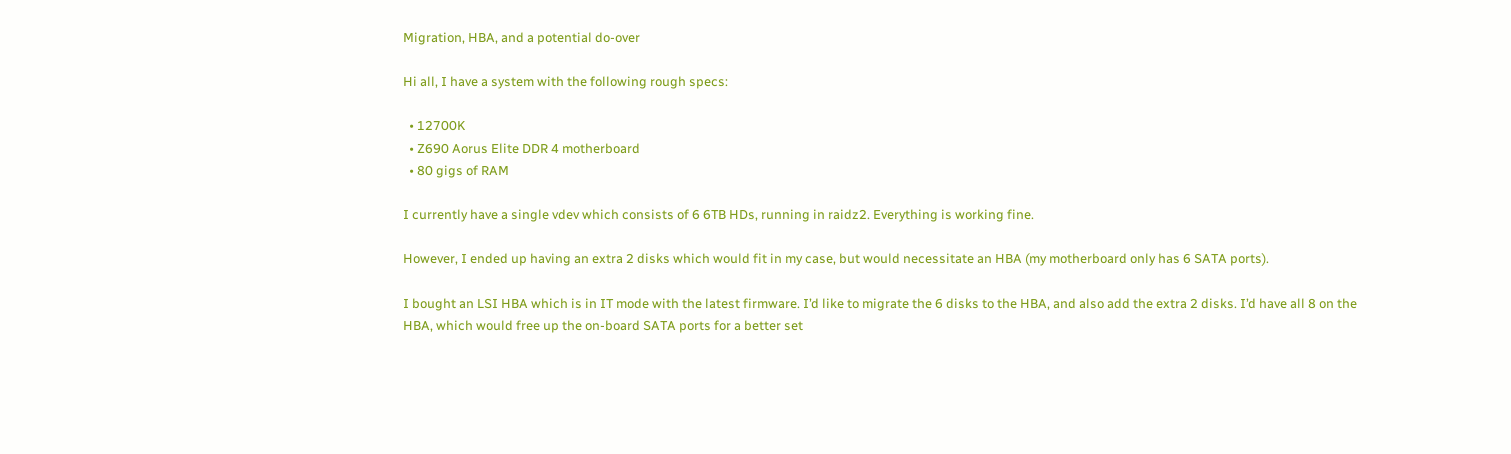Migration, HBA, and a potential do-over

Hi all, I have a system with the following rough specs:

  • 12700K
  • Z690 Aorus Elite DDR 4 motherboard
  • 80 gigs of RAM

I currently have a single vdev which consists of 6 6TB HDs, running in raidz2. Everything is working fine.

However, I ended up having an extra 2 disks which would fit in my case, but would necessitate an HBA (my motherboard only has 6 SATA ports).

I bought an LSI HBA which is in IT mode with the latest firmware. I’d like to migrate the 6 disks to the HBA, and also add the extra 2 disks. I’d have all 8 on the HBA, which would free up the on-board SATA ports for a better set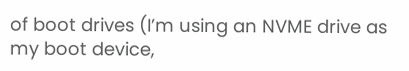of boot drives (I’m using an NVME drive as my boot device,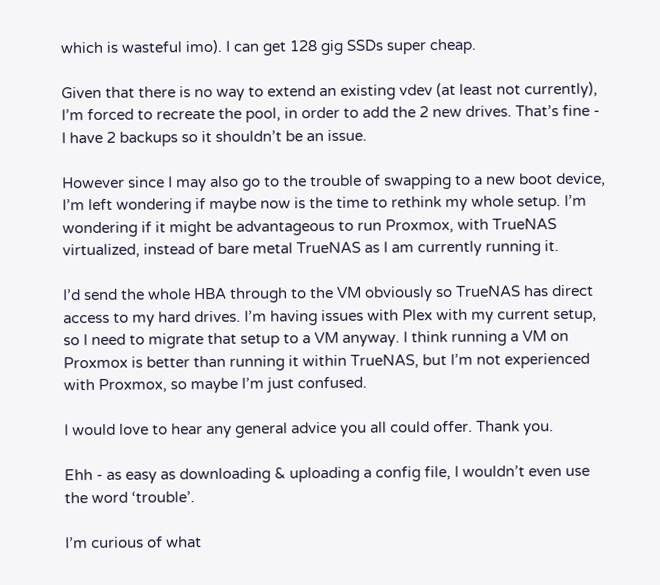which is wasteful imo). I can get 128 gig SSDs super cheap.

Given that there is no way to extend an existing vdev (at least not currently), I’m forced to recreate the pool, in order to add the 2 new drives. That’s fine - I have 2 backups so it shouldn’t be an issue.

However since I may also go to the trouble of swapping to a new boot device, I’m left wondering if maybe now is the time to rethink my whole setup. I’m wondering if it might be advantageous to run Proxmox, with TrueNAS virtualized, instead of bare metal TrueNAS as I am currently running it.

I’d send the whole HBA through to the VM obviously so TrueNAS has direct access to my hard drives. I’m having issues with Plex with my current setup, so I need to migrate that setup to a VM anyway. I think running a VM on Proxmox is better than running it within TrueNAS, but I’m not experienced with Proxmox, so maybe I’m just confused.

I would love to hear any general advice you all could offer. Thank you.

Ehh - as easy as downloading & uploading a config file, I wouldn’t even use the word ‘trouble’.

I’m curious of what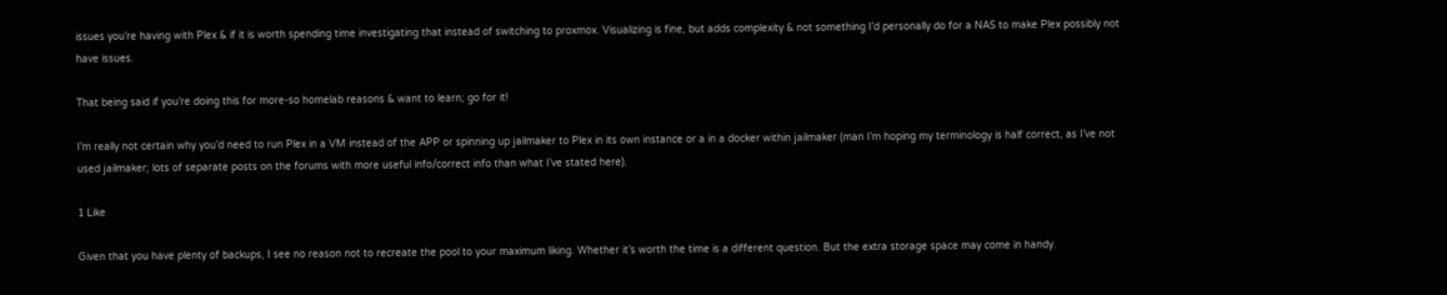issues you’re having with Plex & if it is worth spending time investigating that instead of switching to proxmox. Visualizing is fine, but adds complexity & not something I’d personally do for a NAS to make Plex possibly not have issues.

That being said if you’re doing this for more-so homelab reasons & want to learn; go for it!

I’m really not certain why you’d need to run Plex in a VM instead of the APP or spinning up jailmaker to Plex in its own instance or a in a docker within jailmaker (man I’m hoping my terminology is half correct, as I’ve not used jailmaker; lots of separate posts on the forums with more useful info/correct info than what I’ve stated here).

1 Like

Given that you have plenty of backups, I see no reason not to recreate the pool to your maximum liking. Whether it’s worth the time is a different question. But the extra storage space may come in handy.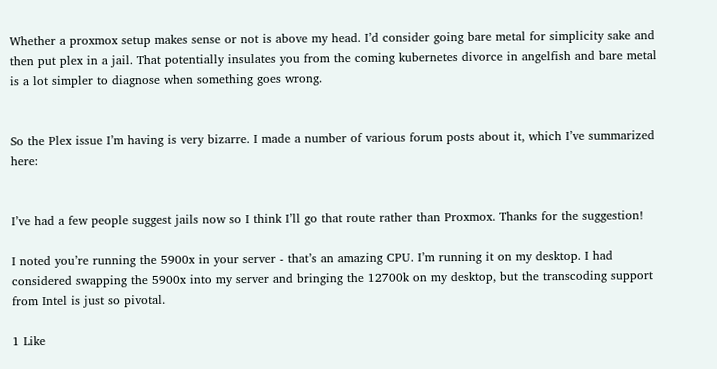Whether a proxmox setup makes sense or not is above my head. I’d consider going bare metal for simplicity sake and then put plex in a jail. That potentially insulates you from the coming kubernetes divorce in angelfish and bare metal is a lot simpler to diagnose when something goes wrong.


So the Plex issue I’m having is very bizarre. I made a number of various forum posts about it, which I’ve summarized here:


I’ve had a few people suggest jails now so I think I’ll go that route rather than Proxmox. Thanks for the suggestion!

I noted you’re running the 5900x in your server - that’s an amazing CPU. I’m running it on my desktop. I had considered swapping the 5900x into my server and bringing the 12700k on my desktop, but the transcoding support from Intel is just so pivotal.

1 Like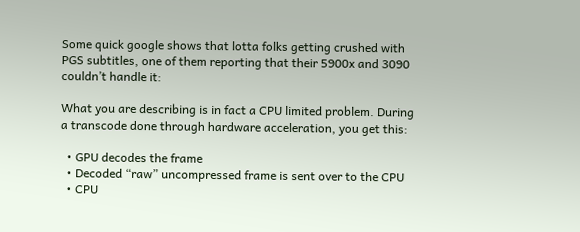Some quick google shows that lotta folks getting crushed with PGS subtitles, one of them reporting that their 5900x and 3090 couldn’t handle it:

What you are describing is in fact a CPU limited problem. During a transcode done through hardware acceleration, you get this:

  • GPU decodes the frame
  • Decoded “raw” uncompressed frame is sent over to the CPU
  • CPU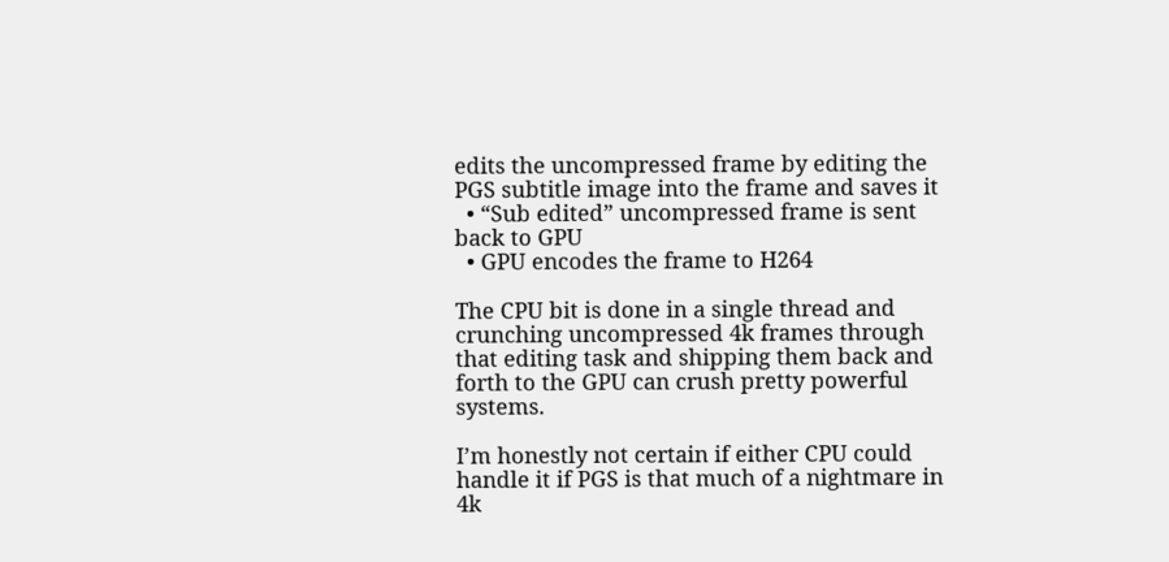edits the uncompressed frame by editing the PGS subtitle image into the frame and saves it
  • “Sub edited” uncompressed frame is sent back to GPU
  • GPU encodes the frame to H264

The CPU bit is done in a single thread and crunching uncompressed 4k frames through that editing task and shipping them back and forth to the GPU can crush pretty powerful systems.

I’m honestly not certain if either CPU could handle it if PGS is that much of a nightmare in 4k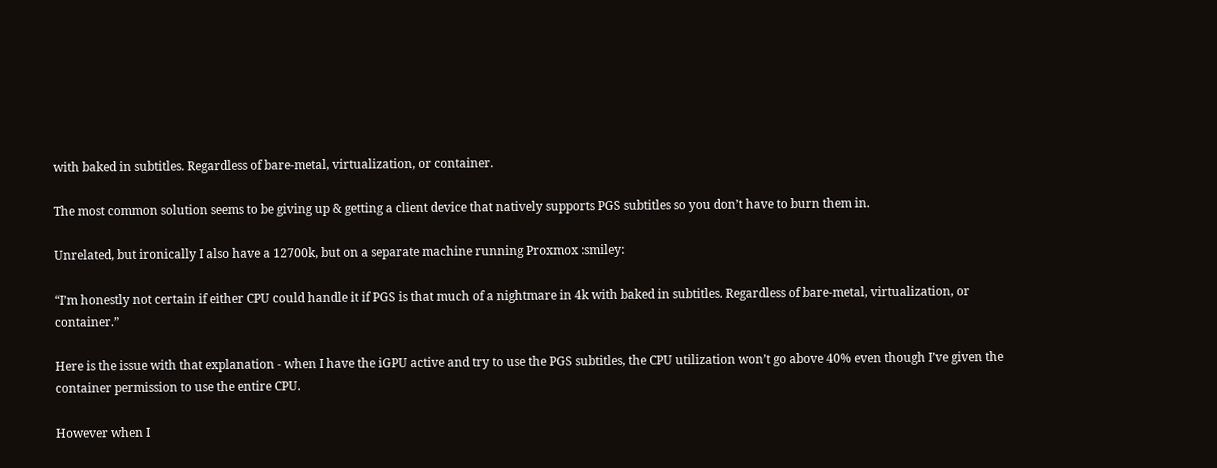with baked in subtitles. Regardless of bare-metal, virtualization, or container.

The most common solution seems to be giving up & getting a client device that natively supports PGS subtitles so you don’t have to burn them in.

Unrelated, but ironically I also have a 12700k, but on a separate machine running Proxmox :smiley:

“I’m honestly not certain if either CPU could handle it if PGS is that much of a nightmare in 4k with baked in subtitles. Regardless of bare-metal, virtualization, or container.”

Here is the issue with that explanation - when I have the iGPU active and try to use the PGS subtitles, the CPU utilization won’t go above 40% even though I’ve given the container permission to use the entire CPU.

However when I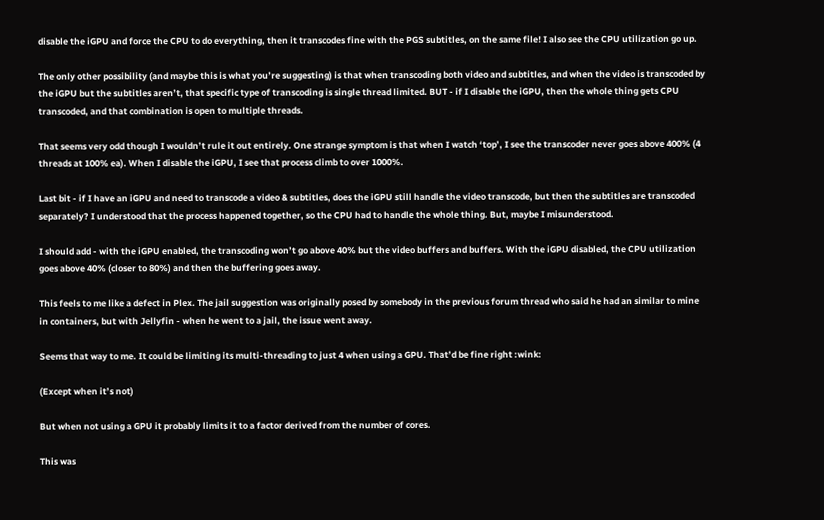disable the iGPU and force the CPU to do everything, then it transcodes fine with the PGS subtitles, on the same file! I also see the CPU utilization go up.

The only other possibility (and maybe this is what you’re suggesting) is that when transcoding both video and subtitles, and when the video is transcoded by the iGPU but the subtitles aren’t, that specific type of transcoding is single thread limited. BUT - if I disable the iGPU, then the whole thing gets CPU transcoded, and that combination is open to multiple threads.

That seems very odd though I wouldn’t rule it out entirely. One strange symptom is that when I watch ‘top’, I see the transcoder never goes above 400% (4 threads at 100% ea). When I disable the iGPU, I see that process climb to over 1000%.

Last bit - if I have an iGPU and need to transcode a video & subtitles, does the iGPU still handle the video transcode, but then the subtitles are transcoded separately? I understood that the process happened together, so the CPU had to handle the whole thing. But, maybe I misunderstood.

I should add - with the iGPU enabled, the transcoding won’t go above 40% but the video buffers and buffers. With the iGPU disabled, the CPU utilization goes above 40% (closer to 80%) and then the buffering goes away.

This feels to me like a defect in Plex. The jail suggestion was originally posed by somebody in the previous forum thread who said he had an similar to mine in containers, but with Jellyfin - when he went to a jail, the issue went away.

Seems that way to me. It could be limiting its multi-threading to just 4 when using a GPU. That’d be fine right :wink:

(Except when it’s not)

But when not using a GPU it probably limits it to a factor derived from the number of cores.

This was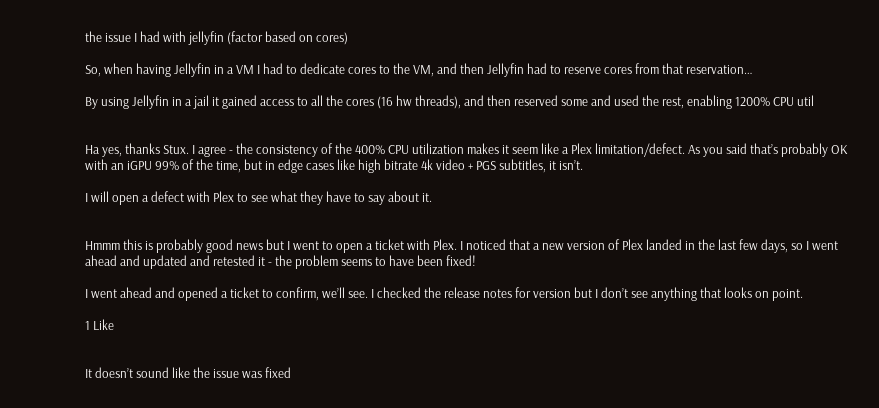the issue I had with jellyfin (factor based on cores)

So, when having Jellyfin in a VM I had to dedicate cores to the VM, and then Jellyfin had to reserve cores from that reservation…

By using Jellyfin in a jail it gained access to all the cores (16 hw threads), and then reserved some and used the rest, enabling 1200% CPU util


Ha yes, thanks Stux. I agree - the consistency of the 400% CPU utilization makes it seem like a Plex limitation/defect. As you said that’s probably OK with an iGPU 99% of the time, but in edge cases like high bitrate 4k video + PGS subtitles, it isn’t.

I will open a defect with Plex to see what they have to say about it.


Hmmm this is probably good news but I went to open a ticket with Plex. I noticed that a new version of Plex landed in the last few days, so I went ahead and updated and retested it - the problem seems to have been fixed!

I went ahead and opened a ticket to confirm, we’ll see. I checked the release notes for version but I don’t see anything that looks on point.

1 Like


It doesn’t sound like the issue was fixed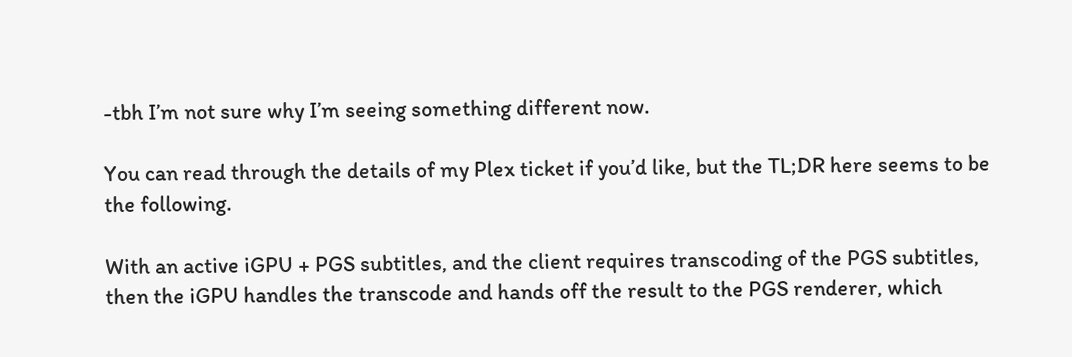-tbh I’m not sure why I’m seeing something different now.

You can read through the details of my Plex ticket if you’d like, but the TL;DR here seems to be the following.

With an active iGPU + PGS subtitles, and the client requires transcoding of the PGS subtitles, then the iGPU handles the transcode and hands off the result to the PGS renderer, which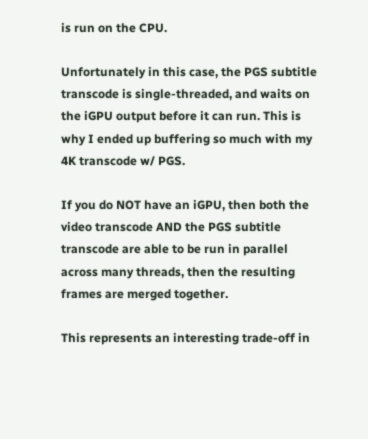is run on the CPU.

Unfortunately in this case, the PGS subtitle transcode is single-threaded, and waits on the iGPU output before it can run. This is why I ended up buffering so much with my 4K transcode w/ PGS.

If you do NOT have an iGPU, then both the video transcode AND the PGS subtitle transcode are able to be run in parallel across many threads, then the resulting frames are merged together.

This represents an interesting trade-off in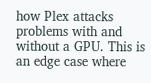how Plex attacks problems with and without a GPU. This is an edge case where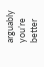arguably you’re better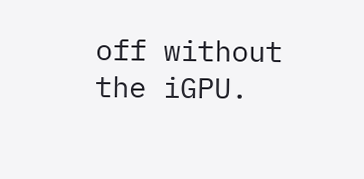off without the iGPU.